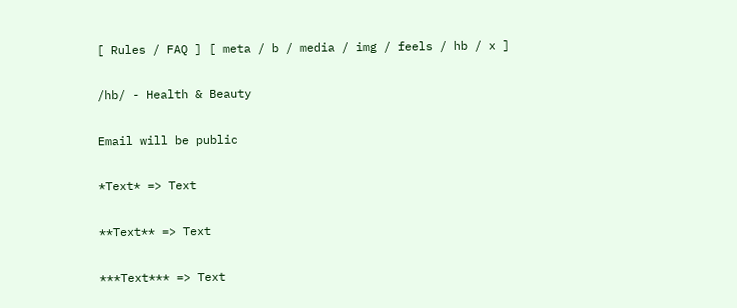[ Rules / FAQ ] [ meta / b / media / img / feels / hb / x ]

/hb/ - Health & Beauty

Email will be public

*Text* => Text

**Text** => Text

***Text*** => Text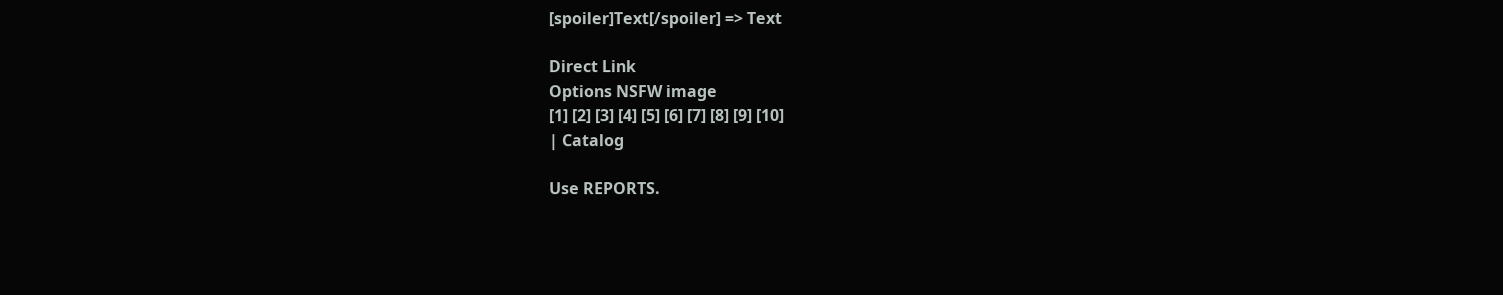[spoiler]Text[/spoiler] => Text

Direct Link
Options NSFW image
[1] [2] [3] [4] [5] [6] [7] [8] [9] [10]
| Catalog

Use REPORTS.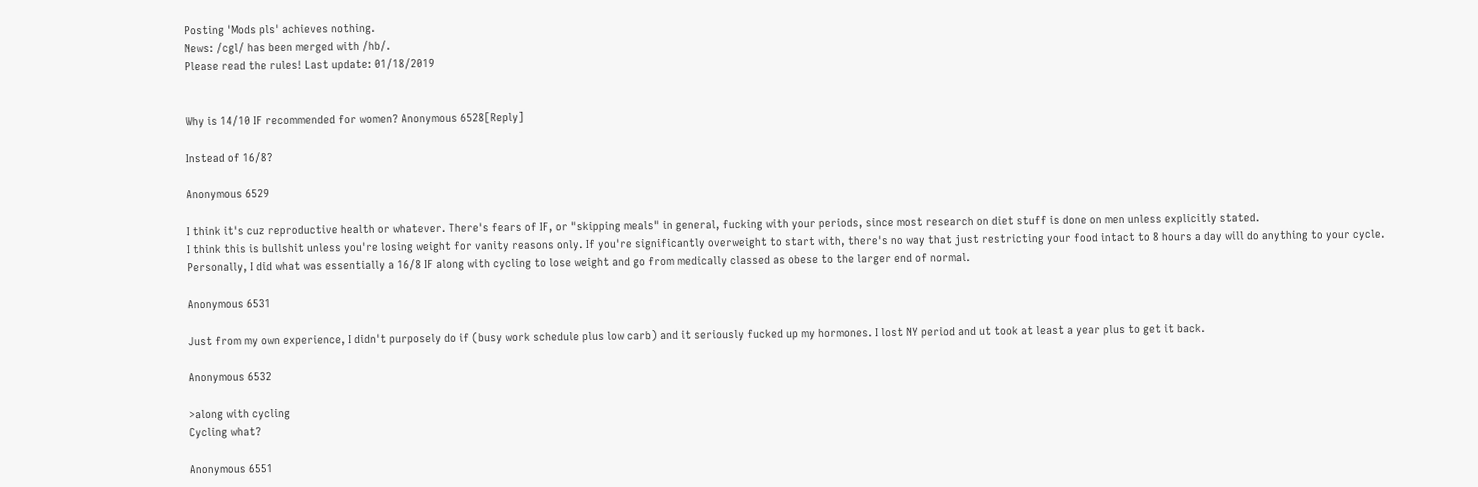Posting 'Mods pls' achieves nothing.
News: /cgl/ has been merged with /hb/.
Please read the rules! Last update: 01/18/2019


Why is 14/10 IF recommended for women? Anonymous 6528[Reply]

Instead of 16/8?

Anonymous 6529

I think it's cuz reproductive health or whatever. There's fears of IF, or "skipping meals" in general, fucking with your periods, since most research on diet stuff is done on men unless explicitly stated.
I think this is bullshit unless you're losing weight for vanity reasons only. If you're significantly overweight to start with, there's no way that just restricting your food intact to 8 hours a day will do anything to your cycle.
Personally, I did what was essentially a 16/8 IF along with cycling to lose weight and go from medically classed as obese to the larger end of normal.

Anonymous 6531

Just from my own experience, I didn't purposely do if (busy work schedule plus low carb) and it seriously fucked up my hormones. I lost NY period and ut took at least a year plus to get it back.

Anonymous 6532

>along with cycling
Cycling what?

Anonymous 6551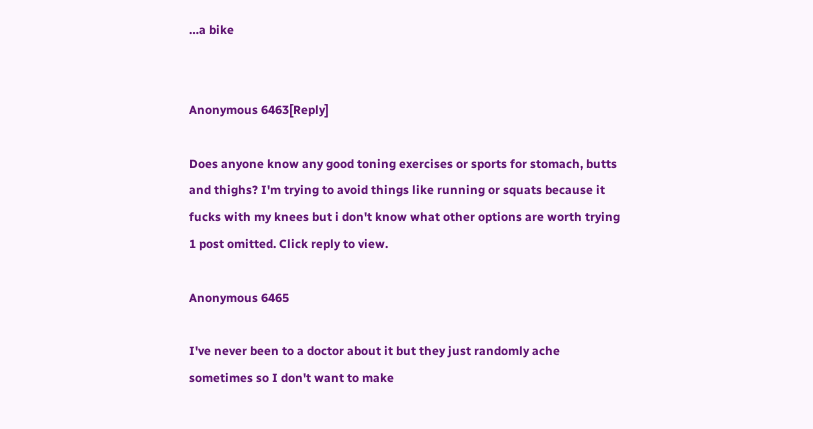…a bike


Anonymous 6463[Reply]

Does anyone know any good toning exercises or sports for stomach, butts and thighs? I'm trying to avoid things like running or squats because it fucks with my knees but i don't know what other options are worth trying
1 post omitted. Click reply to view.

Anonymous 6465

I've never been to a doctor about it but they just randomly ache sometimes so I don't want to make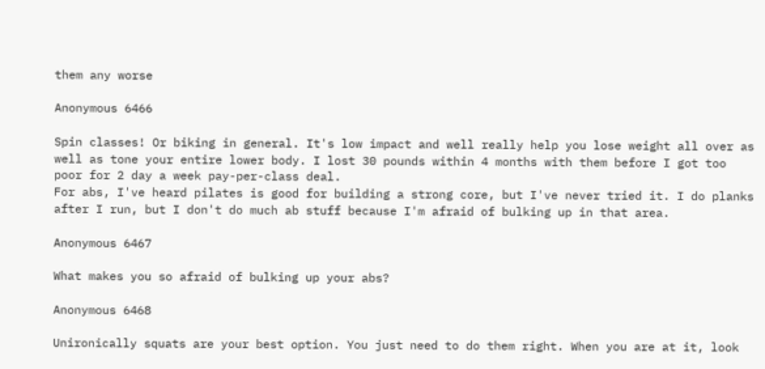them any worse

Anonymous 6466

Spin classes! Or biking in general. It's low impact and well really help you lose weight all over as well as tone your entire lower body. I lost 30 pounds within 4 months with them before I got too poor for 2 day a week pay-per-class deal.
For abs, I've heard pilates is good for building a strong core, but I've never tried it. I do planks after I run, but I don't do much ab stuff because I'm afraid of bulking up in that area.

Anonymous 6467

What makes you so afraid of bulking up your abs?

Anonymous 6468

Unironically squats are your best option. You just need to do them right. When you are at it, look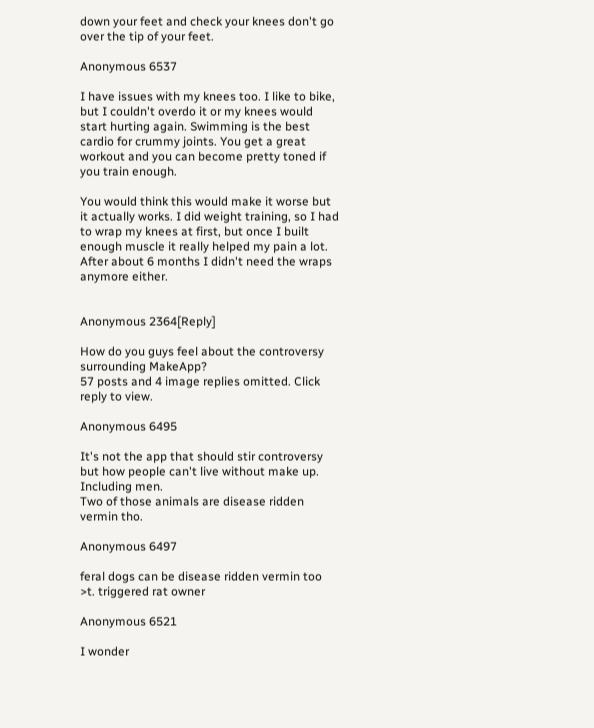down your feet and check your knees don't go over the tip of your feet.

Anonymous 6537

I have issues with my knees too. I like to bike, but I couldn't overdo it or my knees would start hurting again. Swimming is the best cardio for crummy joints. You get a great workout and you can become pretty toned if you train enough.

You would think this would make it worse but it actually works. I did weight training, so I had to wrap my knees at first, but once I built enough muscle it really helped my pain a lot. After about 6 months I didn't need the wraps anymore either.


Anonymous 2364[Reply]

How do you guys feel about the controversy surrounding MakeApp?
57 posts and 4 image replies omitted. Click reply to view.

Anonymous 6495

It's not the app that should stir controversy but how people can't live without make up.
Including men.
Two of those animals are disease ridden vermin tho.

Anonymous 6497

feral dogs can be disease ridden vermin too
>t. triggered rat owner

Anonymous 6521

I wonder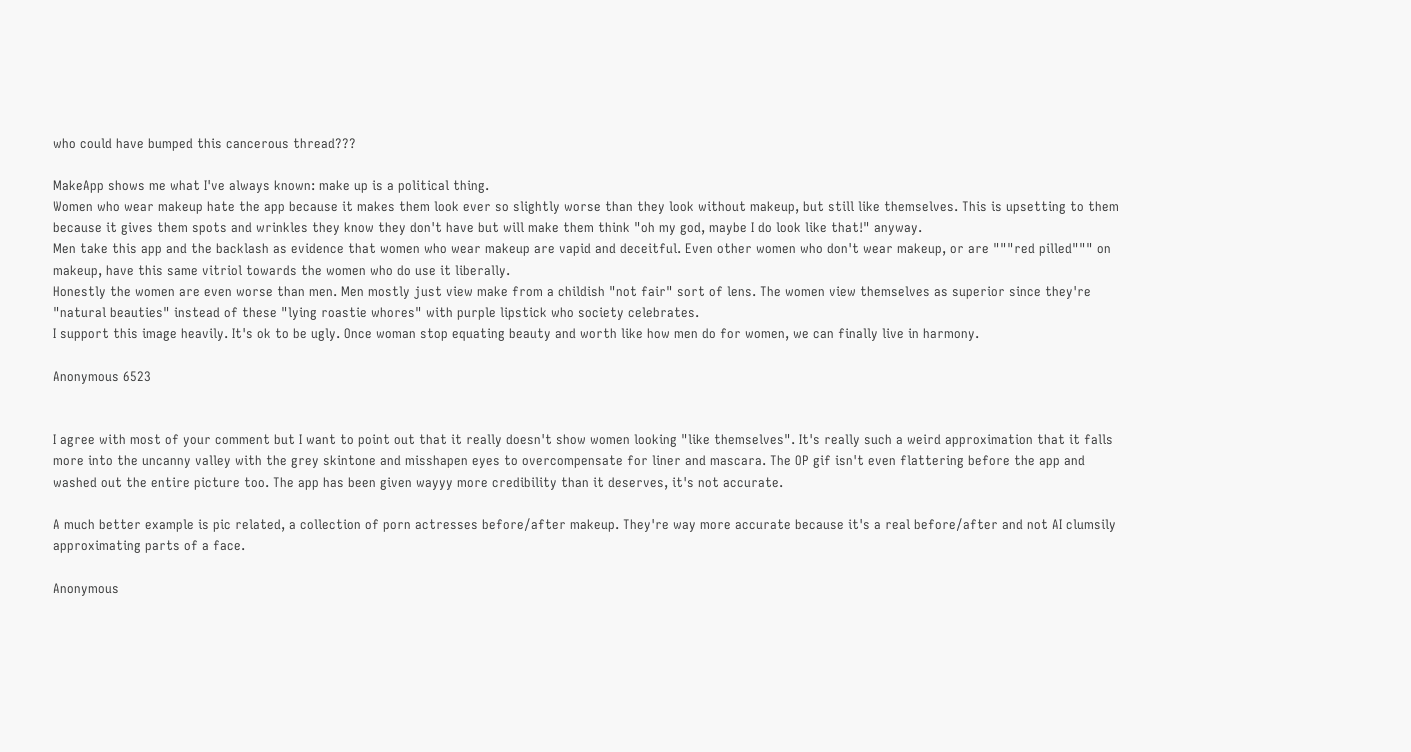who could have bumped this cancerous thread???

MakeApp shows me what I've always known: make up is a political thing.
Women who wear makeup hate the app because it makes them look ever so slightly worse than they look without makeup, but still like themselves. This is upsetting to them because it gives them spots and wrinkles they know they don't have but will make them think "oh my god, maybe I do look like that!" anyway.
Men take this app and the backlash as evidence that women who wear makeup are vapid and deceitful. Even other women who don't wear makeup, or are """red pilled""" on makeup, have this same vitriol towards the women who do use it liberally.
Honestly the women are even worse than men. Men mostly just view make from a childish "not fair" sort of lens. The women view themselves as superior since they're "natural beauties" instead of these "lying roastie whores" with purple lipstick who society celebrates.
I support this image heavily. It's ok to be ugly. Once woman stop equating beauty and worth like how men do for women, we can finally live in harmony.

Anonymous 6523


I agree with most of your comment but I want to point out that it really doesn't show women looking "like themselves". It's really such a weird approximation that it falls more into the uncanny valley with the grey skintone and misshapen eyes to overcompensate for liner and mascara. The OP gif isn't even flattering before the app and washed out the entire picture too. The app has been given wayyy more credibility than it deserves, it's not accurate.

A much better example is pic related, a collection of porn actresses before/after makeup. They're way more accurate because it's a real before/after and not AI clumsily approximating parts of a face.

Anonymous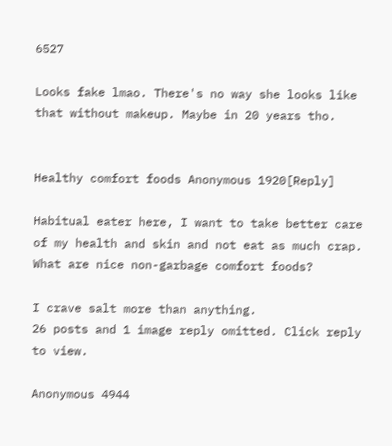6527

Looks fake lmao. There's no way she looks like that without makeup. Maybe in 20 years tho.


Healthy comfort foods Anonymous 1920[Reply]

Habitual eater here, I want to take better care of my health and skin and not eat as much crap. What are nice non-garbage comfort foods?

I crave salt more than anything.
26 posts and 1 image reply omitted. Click reply to view.

Anonymous 4944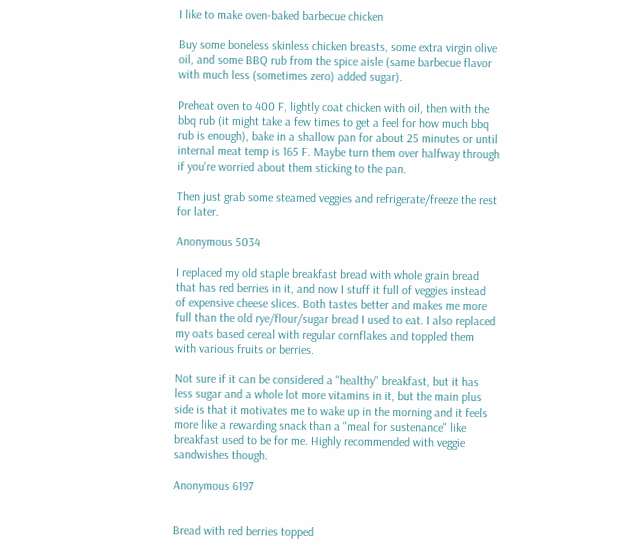I like to make oven-baked barbecue chicken

Buy some boneless skinless chicken breasts, some extra virgin olive oil, and some BBQ rub from the spice aisle (same barbecue flavor with much less (sometimes zero) added sugar).

Preheat oven to 400 F, lightly coat chicken with oil, then with the bbq rub (it might take a few times to get a feel for how much bbq rub is enough), bake in a shallow pan for about 25 minutes or until internal meat temp is 165 F. Maybe turn them over halfway through if you're worried about them sticking to the pan.

Then just grab some steamed veggies and refrigerate/freeze the rest for later.

Anonymous 5034

I replaced my old staple breakfast bread with whole grain bread that has red berries in it, and now I stuff it full of veggies instead of expensive cheese slices. Both tastes better and makes me more full than the old rye/flour/sugar bread I used to eat. I also replaced my oats based cereal with regular cornflakes and toppled them with various fruits or berries.

Not sure if it can be considered a "healthy" breakfast, but it has less sugar and a whole lot more vitamins in it, but the main plus side is that it motivates me to wake up in the morning and it feels more like a rewarding snack than a "meal for sustenance" like breakfast used to be for me. Highly recommended with veggie sandwishes though.

Anonymous 6197


Bread with red berries topped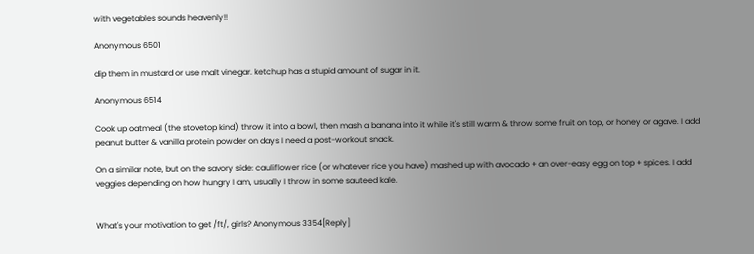with vegetables sounds heavenly!!

Anonymous 6501

dip them in mustard or use malt vinegar. ketchup has a stupid amount of sugar in it.

Anonymous 6514

Cook up oatmeal (the stovetop kind) throw it into a bowl, then mash a banana into it while it's still warm & throw some fruit on top, or honey or agave. I add peanut butter & vanilla protein powder on days I need a post-workout snack.

On a similar note, but on the savory side: cauliflower rice (or whatever rice you have) mashed up with avocado + an over-easy egg on top + spices. I add veggies depending on how hungry I am, usually I throw in some sauteed kale.


What's your motivation to get /ft/, girls? Anonymous 3354[Reply]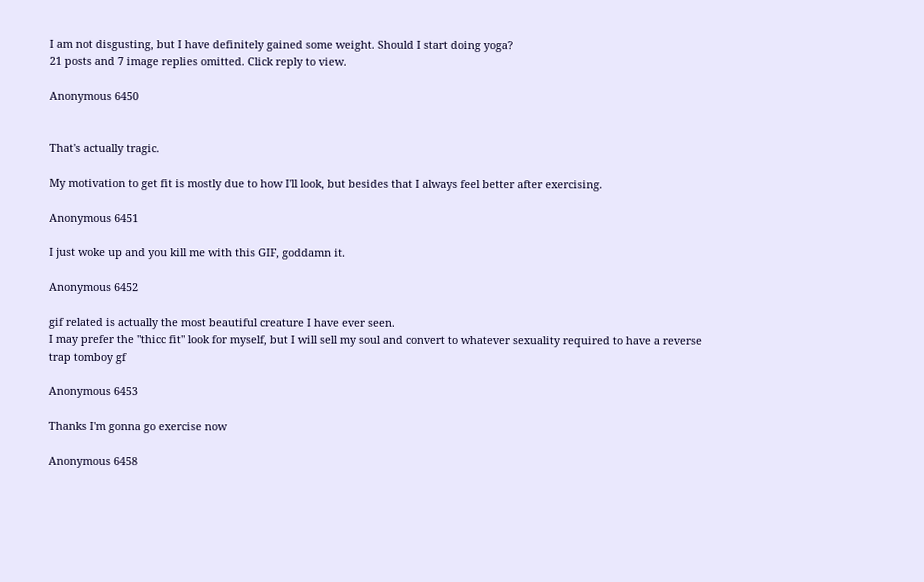I am not disgusting, but I have definitely gained some weight. Should I start doing yoga?
21 posts and 7 image replies omitted. Click reply to view.

Anonymous 6450


That's actually tragic.

My motivation to get fit is mostly due to how I'll look, but besides that I always feel better after exercising.

Anonymous 6451

I just woke up and you kill me with this GIF, goddamn it.

Anonymous 6452

gif related is actually the most beautiful creature I have ever seen.
I may prefer the "thicc fit" look for myself, but I will sell my soul and convert to whatever sexuality required to have a reverse trap tomboy gf

Anonymous 6453

Thanks I'm gonna go exercise now

Anonymous 6458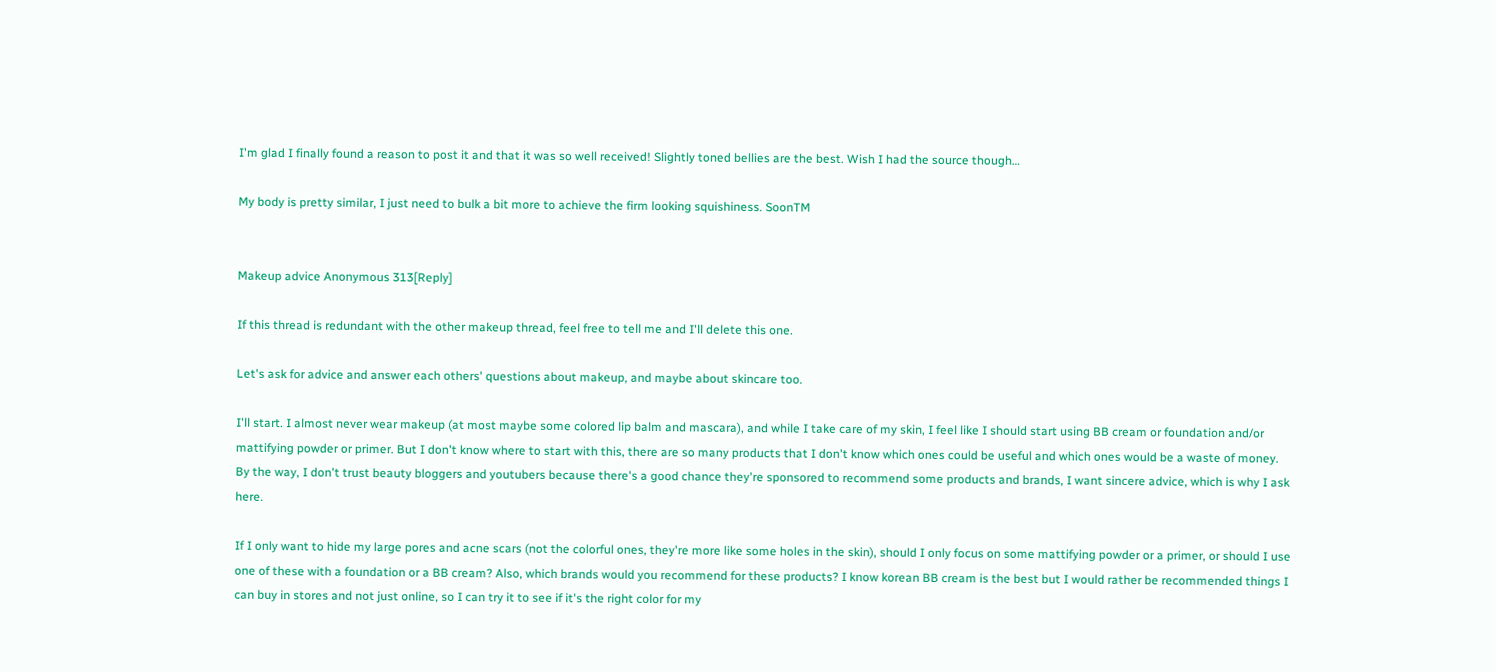I'm glad I finally found a reason to post it and that it was so well received! Slightly toned bellies are the best. Wish I had the source though…

My body is pretty similar, I just need to bulk a bit more to achieve the firm looking squishiness. SoonTM


Makeup advice Anonymous 313[Reply]

If this thread is redundant with the other makeup thread, feel free to tell me and I'll delete this one.

Let's ask for advice and answer each others' questions about makeup, and maybe about skincare too.

I'll start. I almost never wear makeup (at most maybe some colored lip balm and mascara), and while I take care of my skin, I feel like I should start using BB cream or foundation and/or mattifying powder or primer. But I don't know where to start with this, there are so many products that I don't know which ones could be useful and which ones would be a waste of money. By the way, I don't trust beauty bloggers and youtubers because there's a good chance they're sponsored to recommend some products and brands, I want sincere advice, which is why I ask here.

If I only want to hide my large pores and acne scars (not the colorful ones, they're more like some holes in the skin), should I only focus on some mattifying powder or a primer, or should I use one of these with a foundation or a BB cream? Also, which brands would you recommend for these products? I know korean BB cream is the best but I would rather be recommended things I can buy in stores and not just online, so I can try it to see if it's the right color for my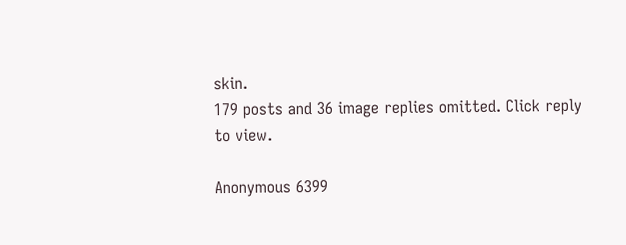skin.
179 posts and 36 image replies omitted. Click reply to view.

Anonymous 6399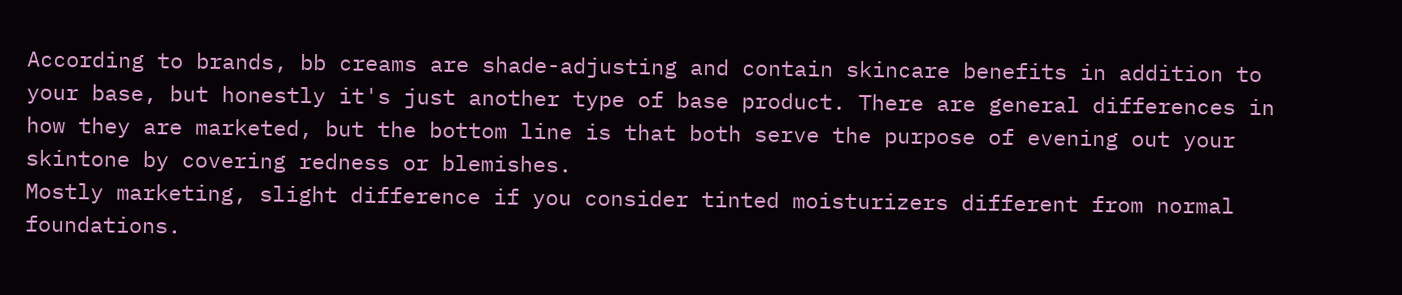According to brands, bb creams are shade-adjusting and contain skincare benefits in addition to your base, but honestly it's just another type of base product. There are general differences in how they are marketed, but the bottom line is that both serve the purpose of evening out your skintone by covering redness or blemishes.
Mostly marketing, slight difference if you consider tinted moisturizers different from normal foundations.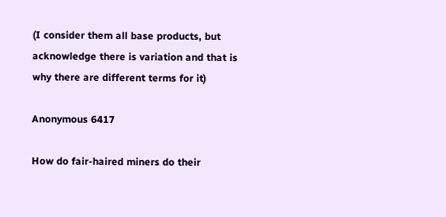(I consider them all base products, but acknowledge there is variation and that is why there are different terms for it)

Anonymous 6417

How do fair-haired miners do their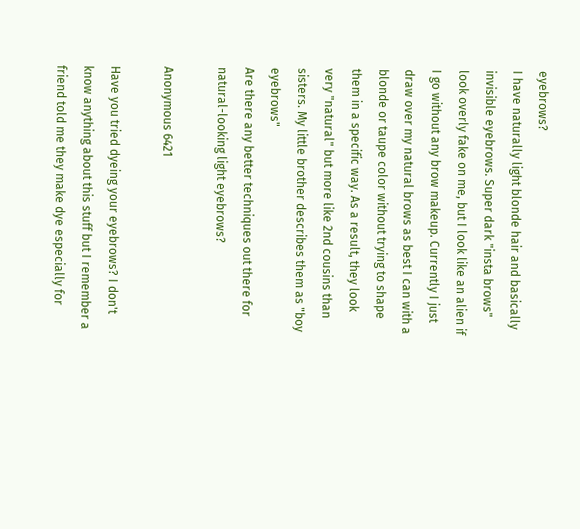eyebrows?
I have naturally light blonde hair and basically invisible eyebrows. Super dark "insta brows" look overly fake on me, but I look like an alien if I go without any brow makeup. Currently I just draw over my natural brows as best I can with a blonde or taupe color without trying to shape them in a specific way. As a result, they look very "natural" but more like 2nd cousins than sisters. My little brother describes them as "boy eyebrows"
Are there any better techniques out there for natural-looking light eyebrows?

Anonymous 6421

Have you tried dyeing your eyebrows? I don't know anything about this stuff but I remember a friend told me they make dye especially for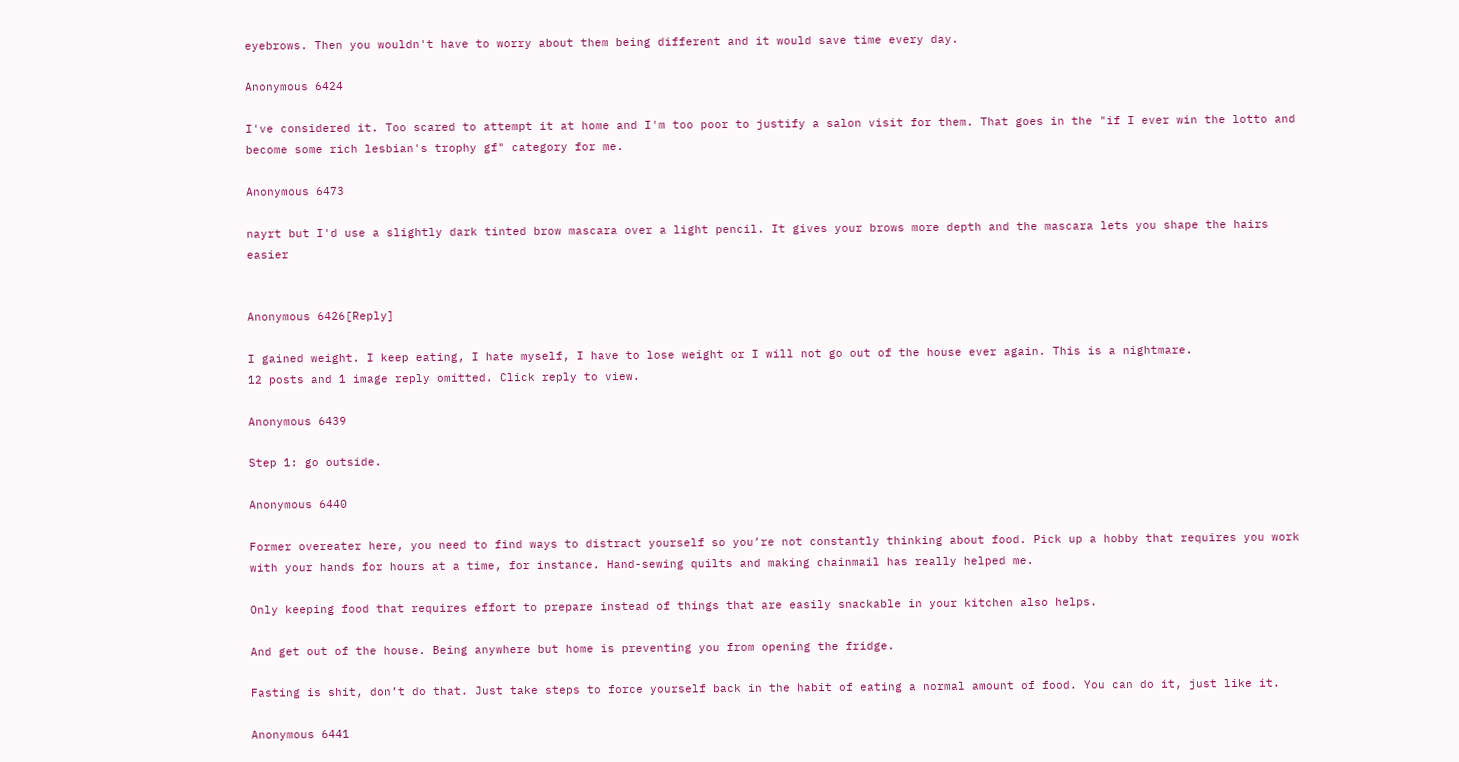eyebrows. Then you wouldn't have to worry about them being different and it would save time every day.

Anonymous 6424

I've considered it. Too scared to attempt it at home and I'm too poor to justify a salon visit for them. That goes in the "if I ever win the lotto and become some rich lesbian's trophy gf" category for me.

Anonymous 6473

nayrt but I'd use a slightly dark tinted brow mascara over a light pencil. It gives your brows more depth and the mascara lets you shape the hairs easier


Anonymous 6426[Reply]

I gained weight. I keep eating, I hate myself, I have to lose weight or I will not go out of the house ever again. This is a nightmare.
12 posts and 1 image reply omitted. Click reply to view.

Anonymous 6439

Step 1: go outside.

Anonymous 6440

Former overeater here, you need to find ways to distract yourself so you’re not constantly thinking about food. Pick up a hobby that requires you work with your hands for hours at a time, for instance. Hand-sewing quilts and making chainmail has really helped me.

Only keeping food that requires effort to prepare instead of things that are easily snackable in your kitchen also helps.

And get out of the house. Being anywhere but home is preventing you from opening the fridge.

Fasting is shit, don’t do that. Just take steps to force yourself back in the habit of eating a normal amount of food. You can do it, just like it.

Anonymous 6441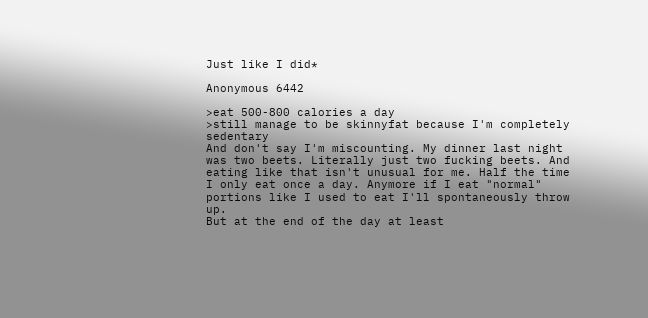Just like I did*

Anonymous 6442

>eat 500-800 calories a day
>still manage to be skinnyfat because I'm completely sedentary
And don't say I'm miscounting. My dinner last night was two beets. Literally just two fucking beets. And eating like that isn't unusual for me. Half the time I only eat once a day. Anymore if I eat "normal" portions like I used to eat I'll spontaneously throw up.
But at the end of the day at least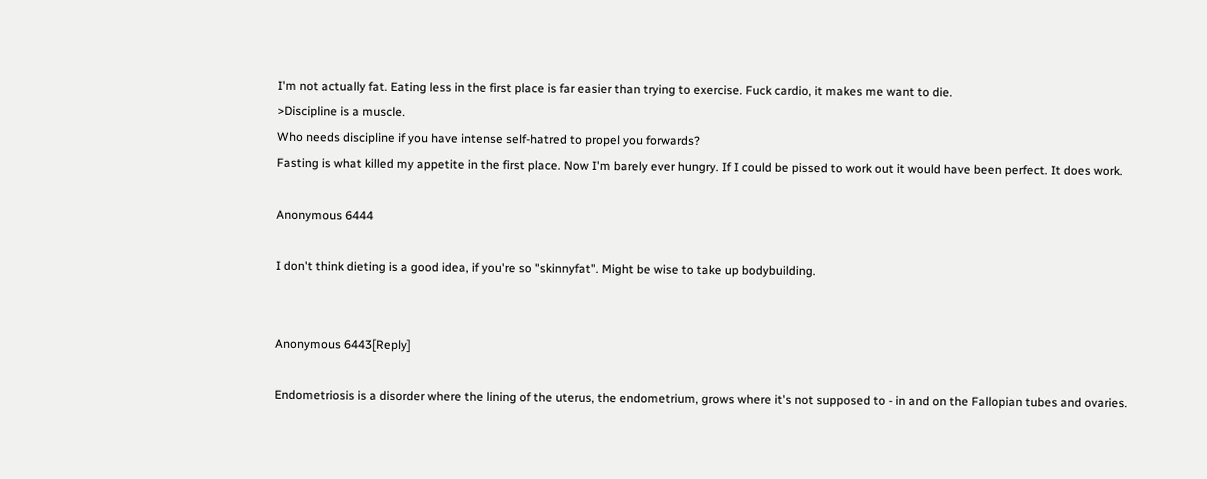I'm not actually fat. Eating less in the first place is far easier than trying to exercise. Fuck cardio, it makes me want to die.
>Discipline is a muscle.
Who needs discipline if you have intense self-hatred to propel you forwards?
Fasting is what killed my appetite in the first place. Now I'm barely ever hungry. If I could be pissed to work out it would have been perfect. It does work.

Anonymous 6444

I don't think dieting is a good idea, if you're so "skinnyfat". Might be wise to take up bodybuilding.


Anonymous 6443[Reply]

Endometriosis is a disorder where the lining of the uterus, the endometrium, grows where it's not supposed to - in and on the Fallopian tubes and ovaries.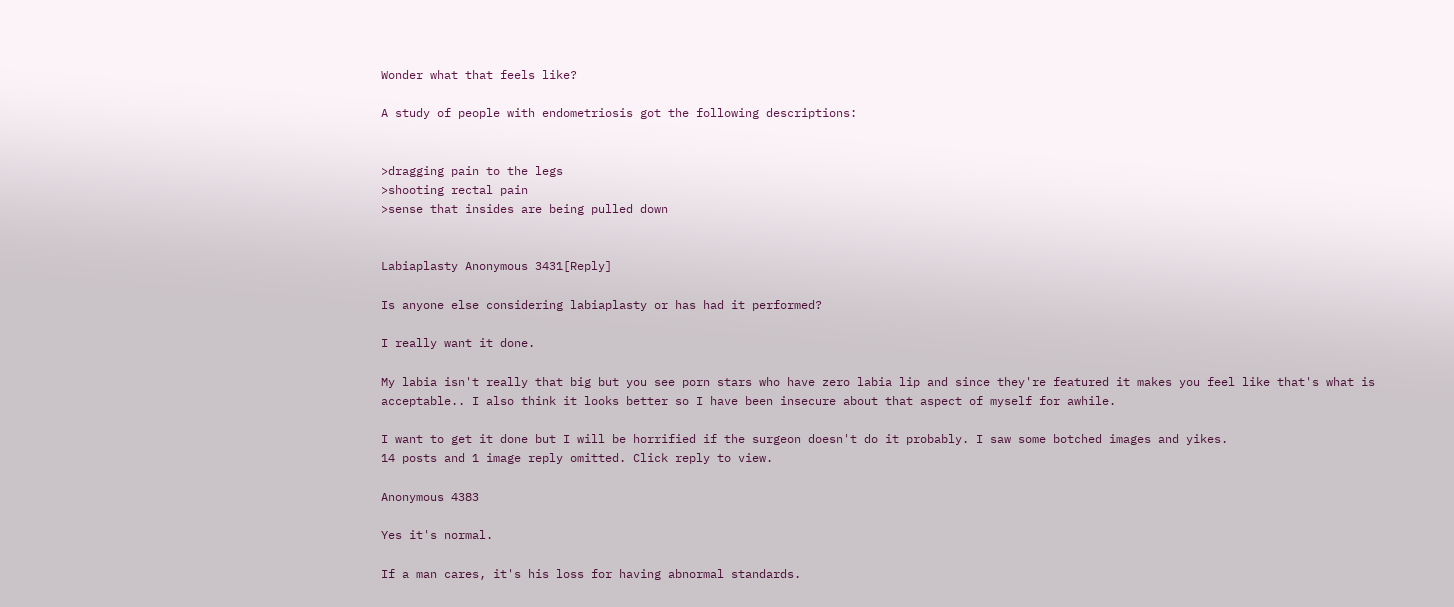Wonder what that feels like?

A study of people with endometriosis got the following descriptions:


>dragging pain to the legs
>shooting rectal pain
>sense that insides are being pulled down


Labiaplasty Anonymous 3431[Reply]

Is anyone else considering labiaplasty or has had it performed?

I really want it done.

My labia isn't really that big but you see porn stars who have zero labia lip and since they're featured it makes you feel like that's what is acceptable.. I also think it looks better so I have been insecure about that aspect of myself for awhile.

I want to get it done but I will be horrified if the surgeon doesn't do it probably. I saw some botched images and yikes.
14 posts and 1 image reply omitted. Click reply to view.

Anonymous 4383

Yes it's normal.

If a man cares, it's his loss for having abnormal standards.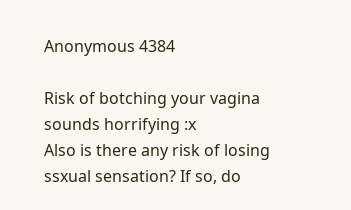Anonymous 4384

Risk of botching your vagina sounds horrifying :x
Also is there any risk of losing ssxual sensation? If so, do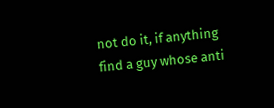not do it, if anything find a guy whose anti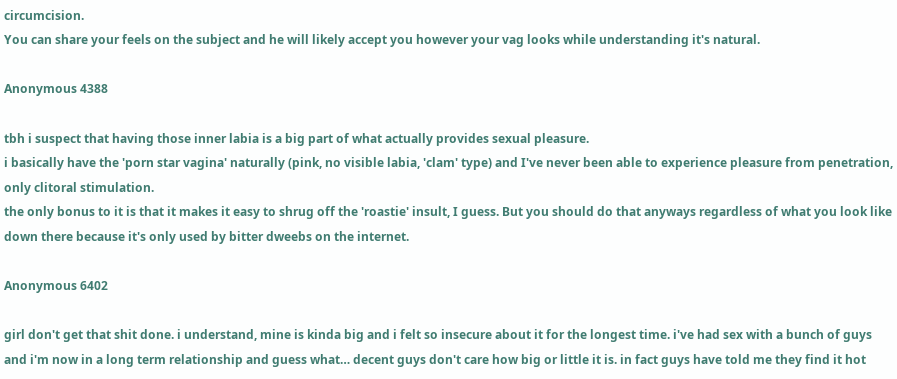circumcision.
You can share your feels on the subject and he will likely accept you however your vag looks while understanding it's natural.

Anonymous 4388

tbh i suspect that having those inner labia is a big part of what actually provides sexual pleasure.
i basically have the 'porn star vagina' naturally (pink, no visible labia, 'clam' type) and I've never been able to experience pleasure from penetration, only clitoral stimulation.
the only bonus to it is that it makes it easy to shrug off the 'roastie' insult, I guess. But you should do that anyways regardless of what you look like down there because it's only used by bitter dweebs on the internet.

Anonymous 6402

girl don't get that shit done. i understand, mine is kinda big and i felt so insecure about it for the longest time. i've had sex with a bunch of guys and i'm now in a long term relationship and guess what… decent guys don't care how big or little it is. in fact guys have told me they find it hot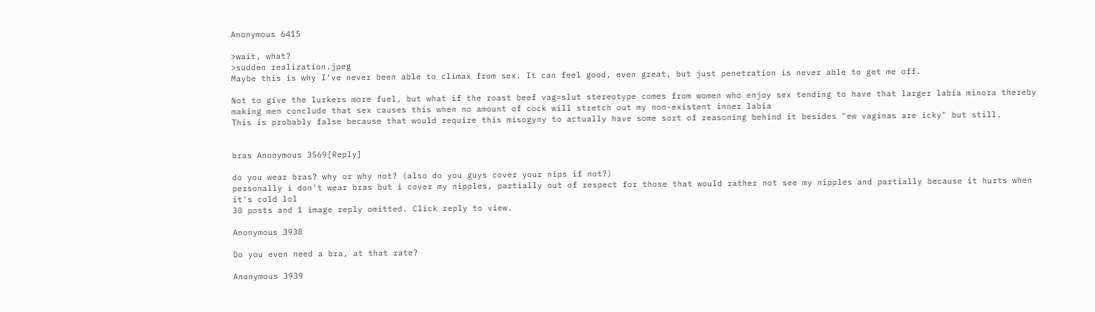Anonymous 6415

>wait, what?
>sudden realization.jpeg
Maybe this is why I've never been able to climax from sex. It can feel good, even great, but just penetration is never able to get me off.

Not to give the lurkers more fuel, but what if the roast beef vag=slut stereotype comes from women who enjoy sex tending to have that larger labia minora thereby making men conclude that sex causes this when no amount of cock will stretch out my non-existent inner labia
This is probably false because that would require this misogyny to actually have some sort of reasoning behind it besides "ew vaginas are icky" but still.


bras Anonymous 3569[Reply]

do you wear bras? why or why not? (also do you guys cover your nips if not?)
personally i don't wear bras but i cover my nipples, partially out of respect for those that would rather not see my nipples and partially because it hurts when it's cold lol
30 posts and 1 image reply omitted. Click reply to view.

Anonymous 3938

Do you even need a bra, at that rate?

Anonymous 3939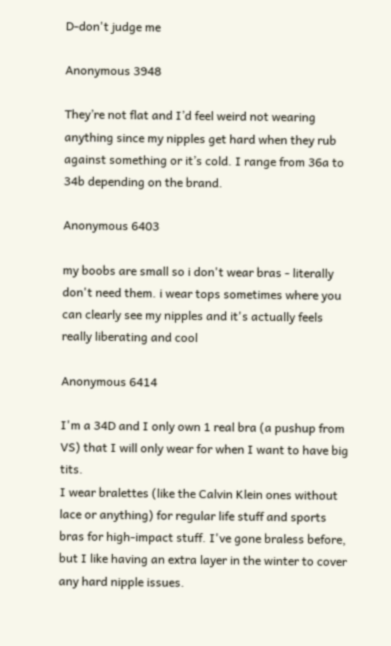D-don't judge me

Anonymous 3948

They’re not flat and I’d feel weird not wearing anything since my nipples get hard when they rub against something or it’s cold. I range from 36a to 34b depending on the brand.

Anonymous 6403

my boobs are small so i don't wear bras - literally don't need them. i wear tops sometimes where you can clearly see my nipples and it's actually feels really liberating and cool

Anonymous 6414

I'm a 34D and I only own 1 real bra (a pushup from VS) that I will only wear for when I want to have big tits.
I wear bralettes (like the Calvin Klein ones without lace or anything) for regular life stuff and sports bras for high-impact stuff. I've gone braless before, but I like having an extra layer in the winter to cover any hard nipple issues.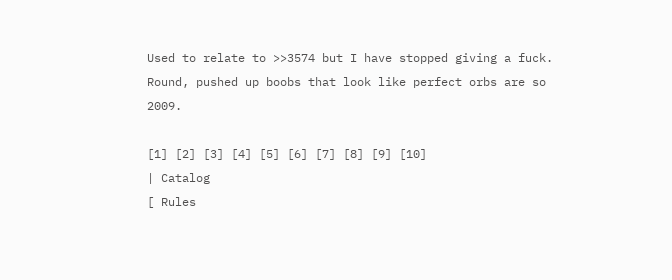Used to relate to >>3574 but I have stopped giving a fuck.
Round, pushed up boobs that look like perfect orbs are so 2009.

[1] [2] [3] [4] [5] [6] [7] [8] [9] [10]
| Catalog
[ Rules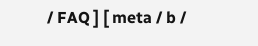/ FAQ ] [ meta / b /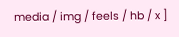media / img / feels / hb / x ]